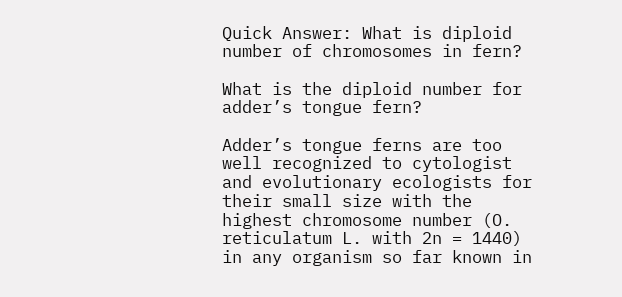Quick Answer: What is diploid number of chromosomes in fern?

What is the diploid number for adder’s tongue fern?

Adder’s tongue ferns are too well recognized to cytologist and evolutionary ecologists for their small size with the highest chromosome number (O. reticulatum L. with 2n = 1440) in any organism so far known in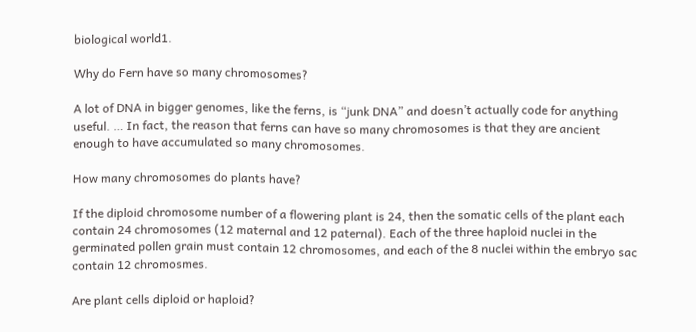biological world1.

Why do Fern have so many chromosomes?

A lot of DNA in bigger genomes, like the ferns, is “junk DNA” and doesn’t actually code for anything useful. … In fact, the reason that ferns can have so many chromosomes is that they are ancient enough to have accumulated so many chromosomes.

How many chromosomes do plants have?

If the diploid chromosome number of a flowering plant is 24, then the somatic cells of the plant each contain 24 chromosomes (12 maternal and 12 paternal). Each of the three haploid nuclei in the germinated pollen grain must contain 12 chromosomes, and each of the 8 nuclei within the embryo sac contain 12 chromosmes.

Are plant cells diploid or haploid?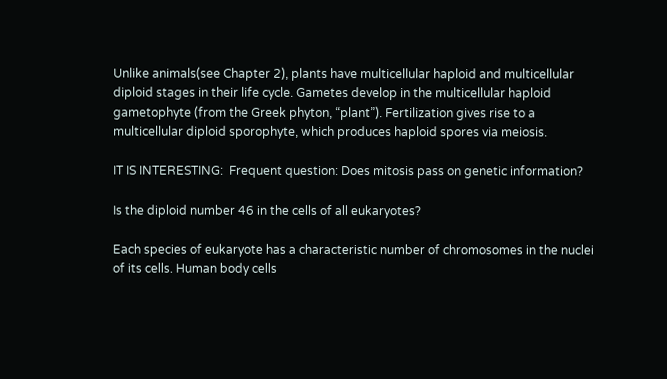Unlike animals(see Chapter 2), plants have multicellular haploid and multicellular diploid stages in their life cycle. Gametes develop in the multicellular haploid gametophyte (from the Greek phyton, “plant”). Fertilization gives rise to a multicellular diploid sporophyte, which produces haploid spores via meiosis.

IT IS INTERESTING:  Frequent question: Does mitosis pass on genetic information?

Is the diploid number 46 in the cells of all eukaryotes?

Each species of eukaryote has a characteristic number of chromosomes in the nuclei of its cells. Human body cells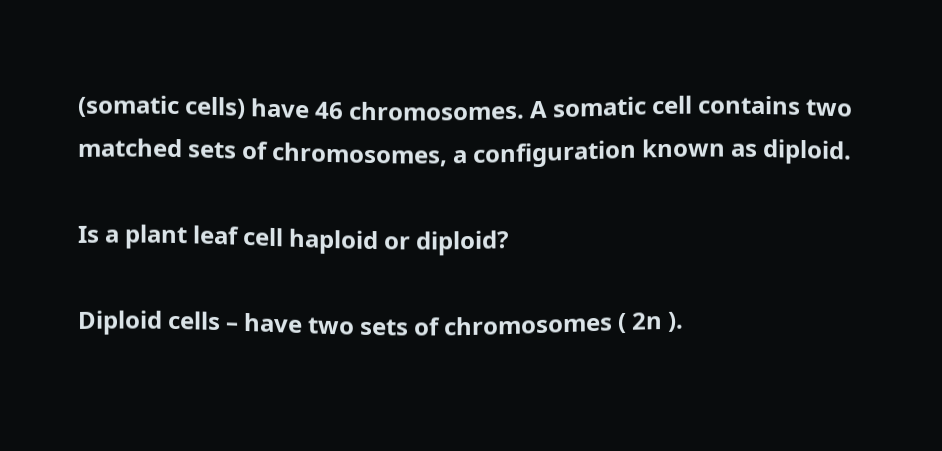(somatic cells) have 46 chromosomes. A somatic cell contains two matched sets of chromosomes, a configuration known as diploid.

Is a plant leaf cell haploid or diploid?

Diploid cells – have two sets of chromosomes ( 2n ).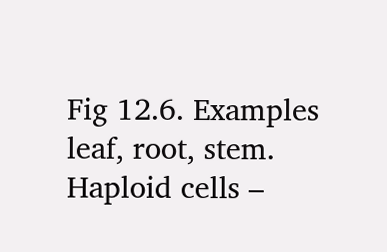Fig 12.6. Examples leaf, root, stem. Haploid cells –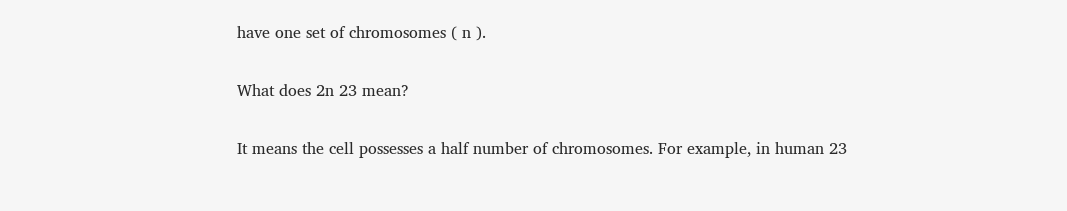have one set of chromosomes ( n ).

What does 2n 23 mean?

It means the cell possesses a half number of chromosomes. For example, in human 23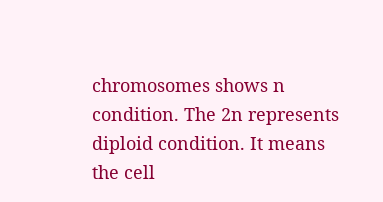chromosomes shows n condition. The 2n represents diploid condition. It means the cell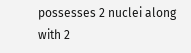possesses 2 nuclei along with 2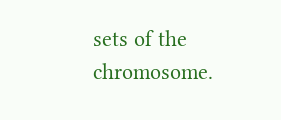sets of the chromosome.